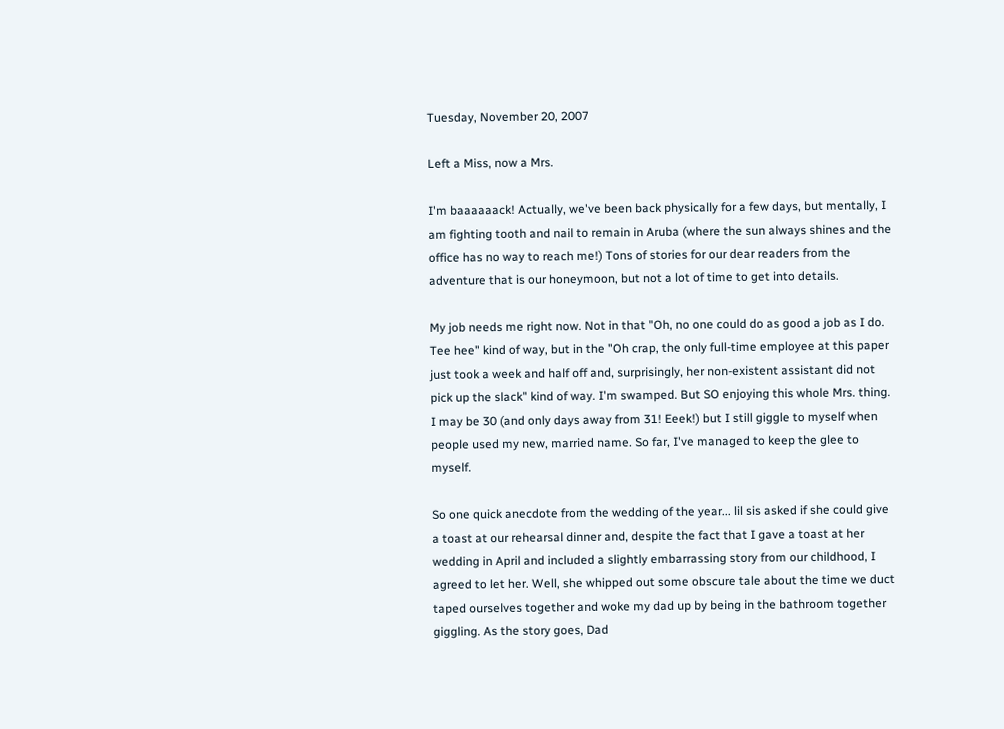Tuesday, November 20, 2007

Left a Miss, now a Mrs.

I'm baaaaaack! Actually, we've been back physically for a few days, but mentally, I am fighting tooth and nail to remain in Aruba (where the sun always shines and the office has no way to reach me!) Tons of stories for our dear readers from the adventure that is our honeymoon, but not a lot of time to get into details.

My job needs me right now. Not in that "Oh, no one could do as good a job as I do. Tee hee" kind of way, but in the "Oh crap, the only full-time employee at this paper just took a week and half off and, surprisingly, her non-existent assistant did not pick up the slack" kind of way. I'm swamped. But SO enjoying this whole Mrs. thing. I may be 30 (and only days away from 31! Eeek!) but I still giggle to myself when people used my new, married name. So far, I've managed to keep the glee to myself.

So one quick anecdote from the wedding of the year... lil sis asked if she could give a toast at our rehearsal dinner and, despite the fact that I gave a toast at her wedding in April and included a slightly embarrassing story from our childhood, I agreed to let her. Well, she whipped out some obscure tale about the time we duct taped ourselves together and woke my dad up by being in the bathroom together giggling. As the story goes, Dad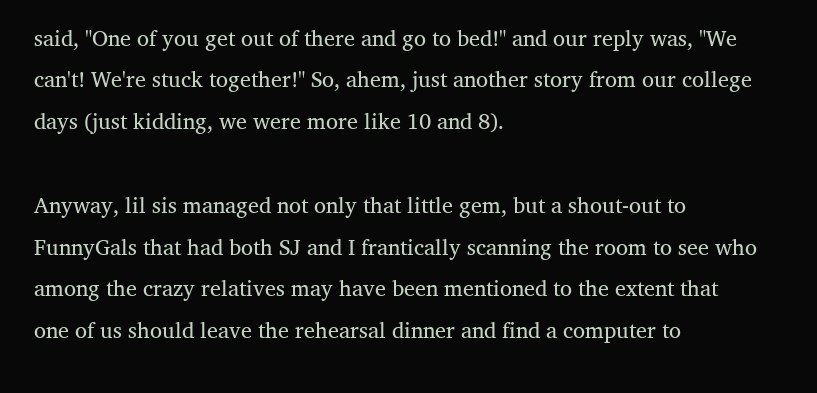said, "One of you get out of there and go to bed!" and our reply was, "We can't! We're stuck together!" So, ahem, just another story from our college days (just kidding, we were more like 10 and 8).

Anyway, lil sis managed not only that little gem, but a shout-out to FunnyGals that had both SJ and I frantically scanning the room to see who among the crazy relatives may have been mentioned to the extent that one of us should leave the rehearsal dinner and find a computer to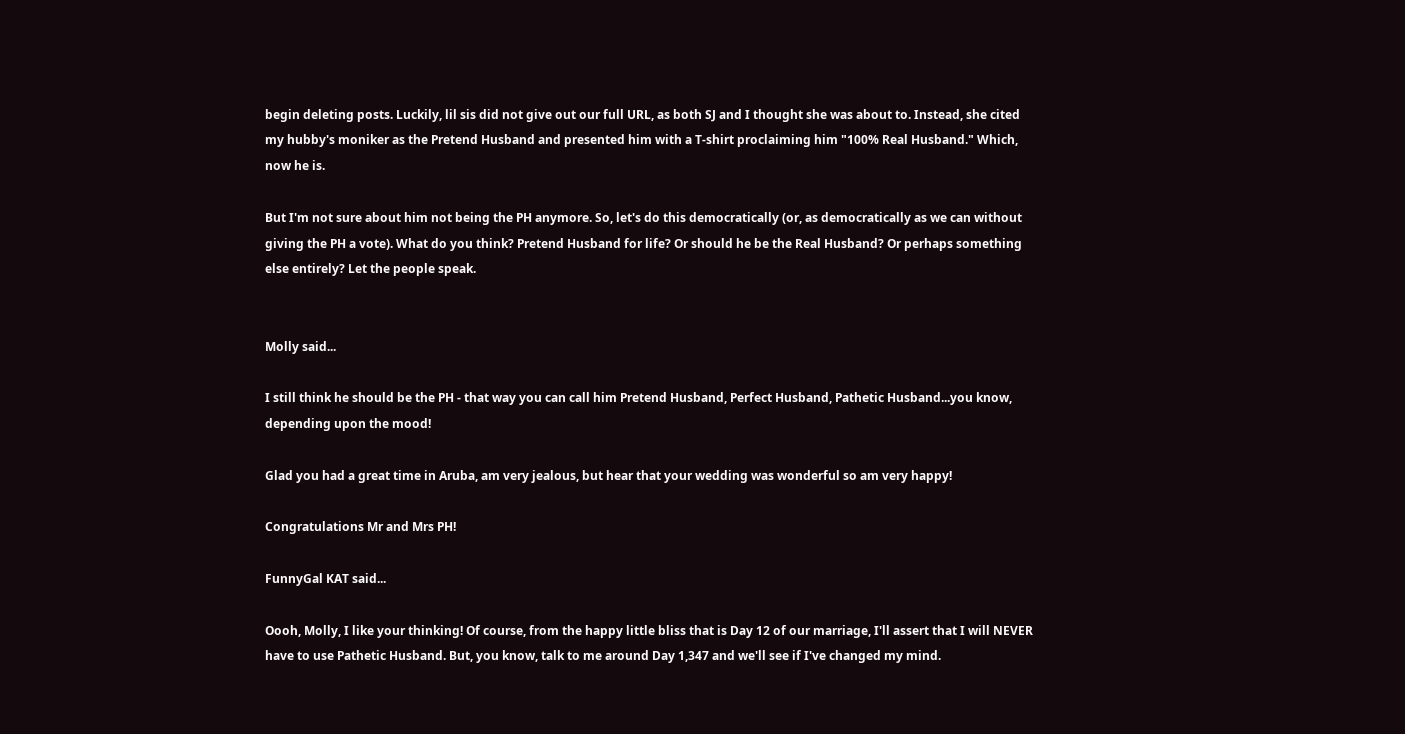begin deleting posts. Luckily, lil sis did not give out our full URL, as both SJ and I thought she was about to. Instead, she cited my hubby's moniker as the Pretend Husband and presented him with a T-shirt proclaiming him "100% Real Husband." Which, now he is.

But I'm not sure about him not being the PH anymore. So, let's do this democratically (or, as democratically as we can without giving the PH a vote). What do you think? Pretend Husband for life? Or should he be the Real Husband? Or perhaps something else entirely? Let the people speak.


Molly said...

I still think he should be the PH - that way you can call him Pretend Husband, Perfect Husband, Pathetic Husband...you know, depending upon the mood!

Glad you had a great time in Aruba, am very jealous, but hear that your wedding was wonderful so am very happy!

Congratulations Mr and Mrs PH!

FunnyGal KAT said...

Oooh, Molly, I like your thinking! Of course, from the happy little bliss that is Day 12 of our marriage, I'll assert that I will NEVER have to use Pathetic Husband. But, you know, talk to me around Day 1,347 and we'll see if I've changed my mind.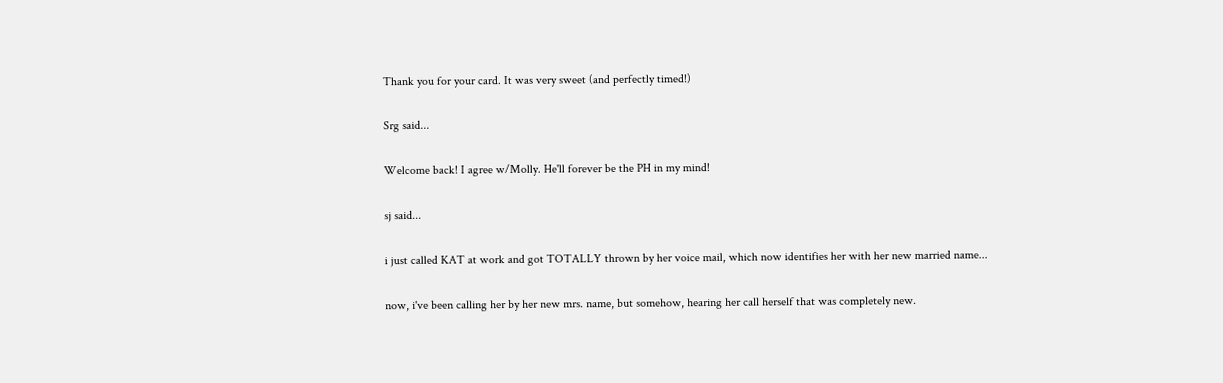Thank you for your card. It was very sweet (and perfectly timed!)

Srg said...

Welcome back! I agree w/Molly. He'll forever be the PH in my mind!

sj said...

i just called KAT at work and got TOTALLY thrown by her voice mail, which now identifies her with her new married name...

now, i've been calling her by her new mrs. name, but somehow, hearing her call herself that was completely new.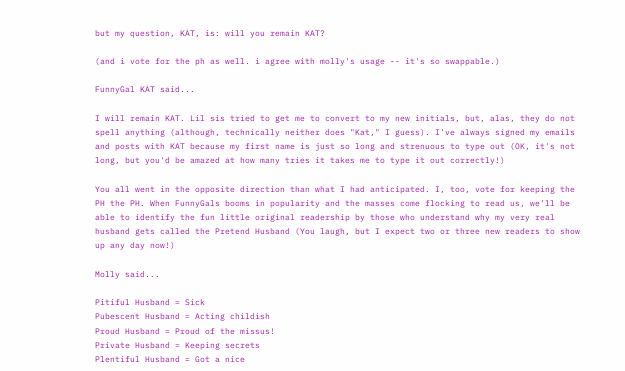but my question, KAT, is: will you remain KAT?

(and i vote for the ph as well. i agree with molly's usage -- it's so swappable.)

FunnyGal KAT said...

I will remain KAT. Lil sis tried to get me to convert to my new initials, but, alas, they do not spell anything (although, technically neither does "Kat," I guess). I've always signed my emails and posts with KAT because my first name is just so long and strenuous to type out (OK, it's not long, but you'd be amazed at how many tries it takes me to type it out correctly!)

You all went in the opposite direction than what I had anticipated. I, too, vote for keeping the PH the PH. When FunnyGals booms in popularity and the masses come flocking to read us, we'll be able to identify the fun little original readership by those who understand why my very real husband gets called the Pretend Husband (You laugh, but I expect two or three new readers to show up any day now!)

Molly said...

Pitiful Husband = Sick
Pubescent Husband = Acting childish
Proud Husband = Proud of the missus!
Private Husband = Keeping secrets
Plentiful Husband = Got a nice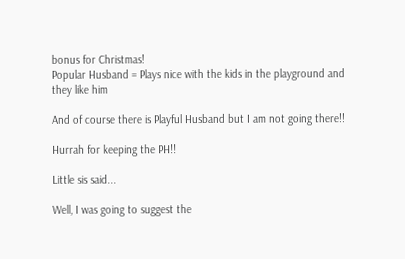bonus for Christmas!
Popular Husband = Plays nice with the kids in the playground and they like him

And of course there is Playful Husband but I am not going there!!

Hurrah for keeping the PH!!

Little sis said...

Well, I was going to suggest the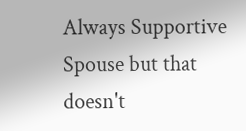Always Supportive Spouse but that doesn't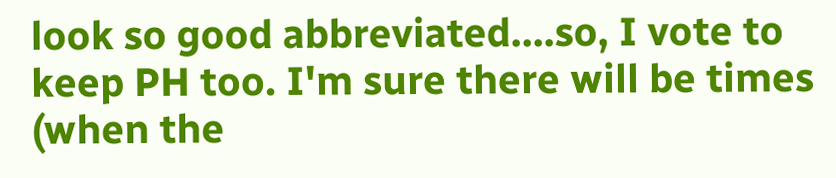look so good abbreviated....so, I vote to keep PH too. I'm sure there will be times (when the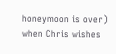honeymoon is over) when Chris wishes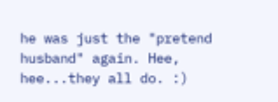he was just the "pretend husband" again. Hee, hee...they all do. :)